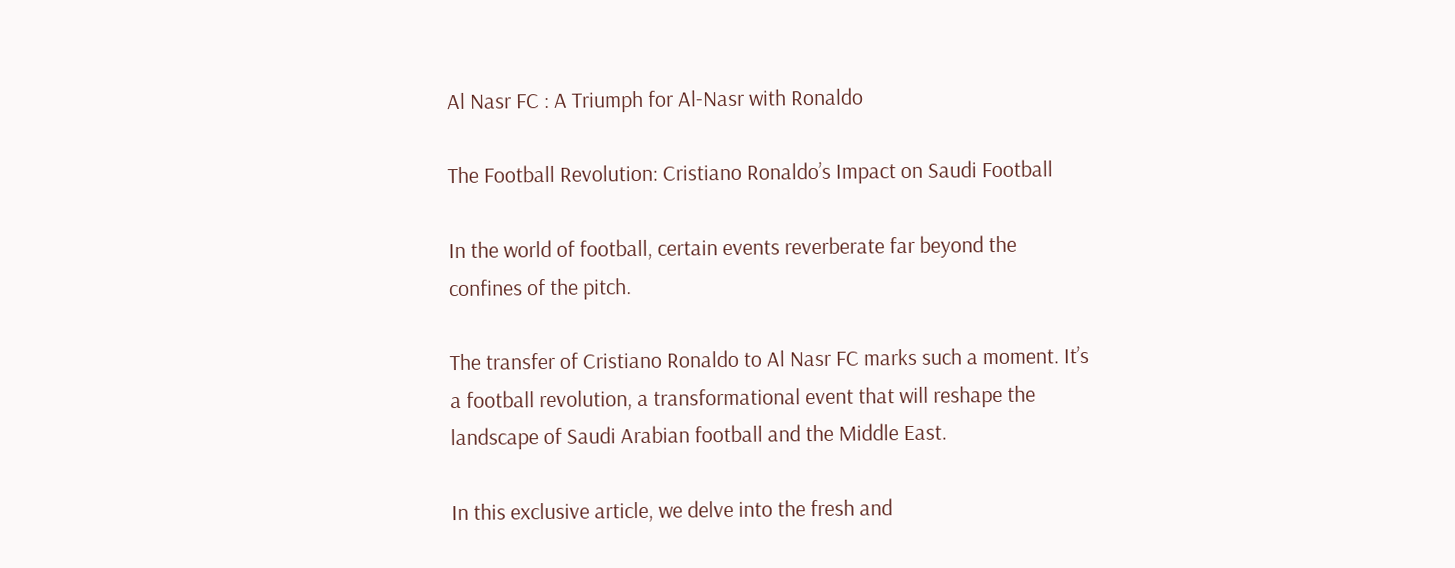Al Nasr FC : A Triumph for Al-Nasr with Ronaldo

The Football Revolution: Cristiano Ronaldo’s Impact on Saudi Football

In the world of football, certain events reverberate far beyond the confines of the pitch.

The transfer of Cristiano Ronaldo to Al Nasr FC marks such a moment. It’s a football revolution, a transformational event that will reshape the landscape of Saudi Arabian football and the Middle East.

In this exclusive article, we delve into the fresh and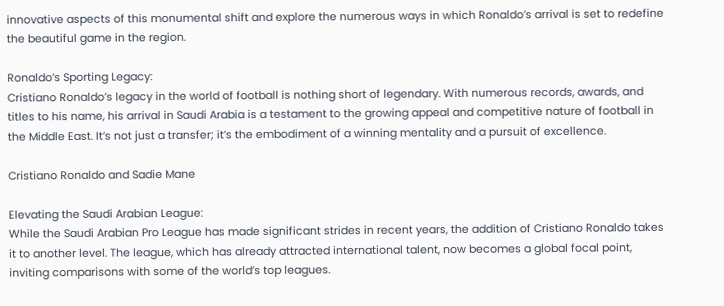innovative aspects of this monumental shift and explore the numerous ways in which Ronaldo’s arrival is set to redefine the beautiful game in the region.

Ronaldo’s Sporting Legacy:
Cristiano Ronaldo’s legacy in the world of football is nothing short of legendary. With numerous records, awards, and titles to his name, his arrival in Saudi Arabia is a testament to the growing appeal and competitive nature of football in the Middle East. It’s not just a transfer; it’s the embodiment of a winning mentality and a pursuit of excellence.

Cristiano Ronaldo and Sadie Mane

Elevating the Saudi Arabian League:
While the Saudi Arabian Pro League has made significant strides in recent years, the addition of Cristiano Ronaldo takes it to another level. The league, which has already attracted international talent, now becomes a global focal point, inviting comparisons with some of the world’s top leagues.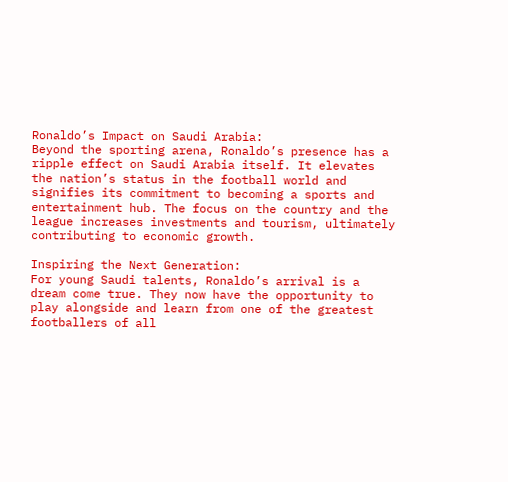Ronaldo’s Impact on Saudi Arabia:
Beyond the sporting arena, Ronaldo’s presence has a ripple effect on Saudi Arabia itself. It elevates the nation’s status in the football world and signifies its commitment to becoming a sports and entertainment hub. The focus on the country and the league increases investments and tourism, ultimately contributing to economic growth.

Inspiring the Next Generation:
For young Saudi talents, Ronaldo’s arrival is a dream come true. They now have the opportunity to play alongside and learn from one of the greatest footballers of all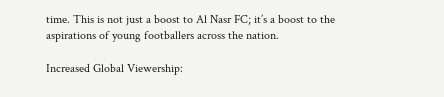time. This is not just a boost to Al Nasr FC; it’s a boost to the aspirations of young footballers across the nation.

Increased Global Viewership: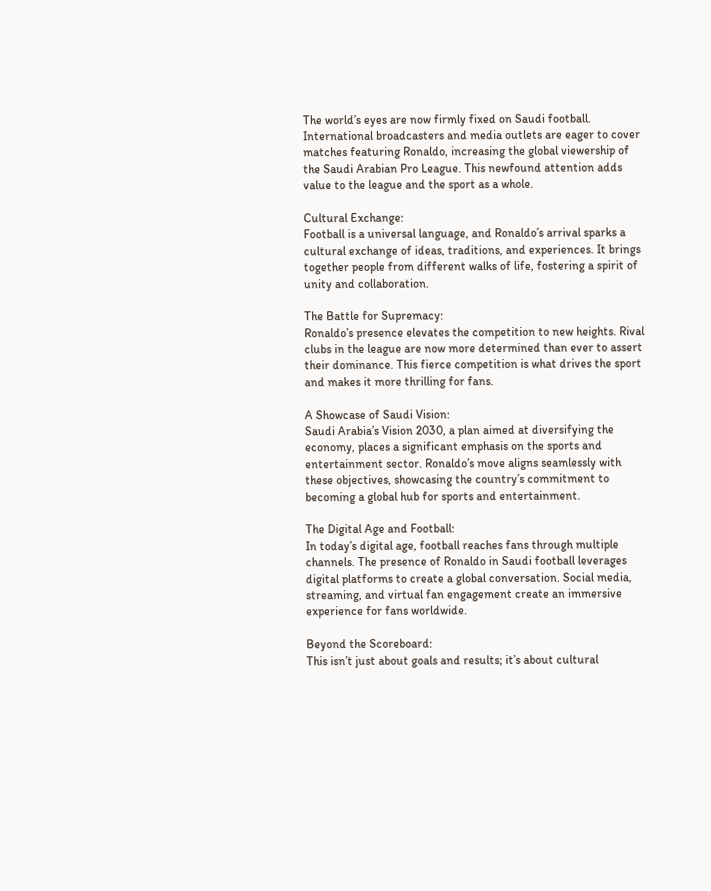The world’s eyes are now firmly fixed on Saudi football. International broadcasters and media outlets are eager to cover matches featuring Ronaldo, increasing the global viewership of the Saudi Arabian Pro League. This newfound attention adds value to the league and the sport as a whole.

Cultural Exchange:
Football is a universal language, and Ronaldo’s arrival sparks a cultural exchange of ideas, traditions, and experiences. It brings together people from different walks of life, fostering a spirit of unity and collaboration.

The Battle for Supremacy:
Ronaldo’s presence elevates the competition to new heights. Rival clubs in the league are now more determined than ever to assert their dominance. This fierce competition is what drives the sport and makes it more thrilling for fans.

A Showcase of Saudi Vision:
Saudi Arabia’s Vision 2030, a plan aimed at diversifying the economy, places a significant emphasis on the sports and entertainment sector. Ronaldo’s move aligns seamlessly with these objectives, showcasing the country’s commitment to becoming a global hub for sports and entertainment.

The Digital Age and Football:
In today’s digital age, football reaches fans through multiple channels. The presence of Ronaldo in Saudi football leverages digital platforms to create a global conversation. Social media, streaming, and virtual fan engagement create an immersive experience for fans worldwide.

Beyond the Scoreboard:
This isn’t just about goals and results; it’s about cultural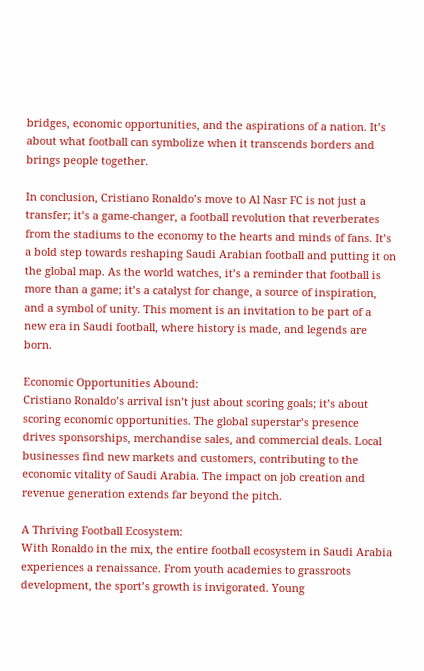bridges, economic opportunities, and the aspirations of a nation. It’s about what football can symbolize when it transcends borders and brings people together.

In conclusion, Cristiano Ronaldo’s move to Al Nasr FC is not just a transfer; it’s a game-changer, a football revolution that reverberates from the stadiums to the economy to the hearts and minds of fans. It’s a bold step towards reshaping Saudi Arabian football and putting it on the global map. As the world watches, it’s a reminder that football is more than a game; it’s a catalyst for change, a source of inspiration, and a symbol of unity. This moment is an invitation to be part of a new era in Saudi football, where history is made, and legends are born.

Economic Opportunities Abound:
Cristiano Ronaldo’s arrival isn’t just about scoring goals; it’s about scoring economic opportunities. The global superstar’s presence drives sponsorships, merchandise sales, and commercial deals. Local businesses find new markets and customers, contributing to the economic vitality of Saudi Arabia. The impact on job creation and revenue generation extends far beyond the pitch.

A Thriving Football Ecosystem:
With Ronaldo in the mix, the entire football ecosystem in Saudi Arabia experiences a renaissance. From youth academies to grassroots development, the sport’s growth is invigorated. Young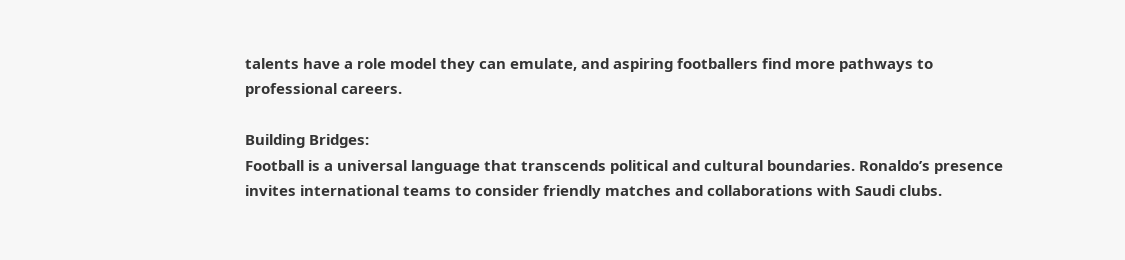talents have a role model they can emulate, and aspiring footballers find more pathways to professional careers.

Building Bridges:
Football is a universal language that transcends political and cultural boundaries. Ronaldo’s presence invites international teams to consider friendly matches and collaborations with Saudi clubs.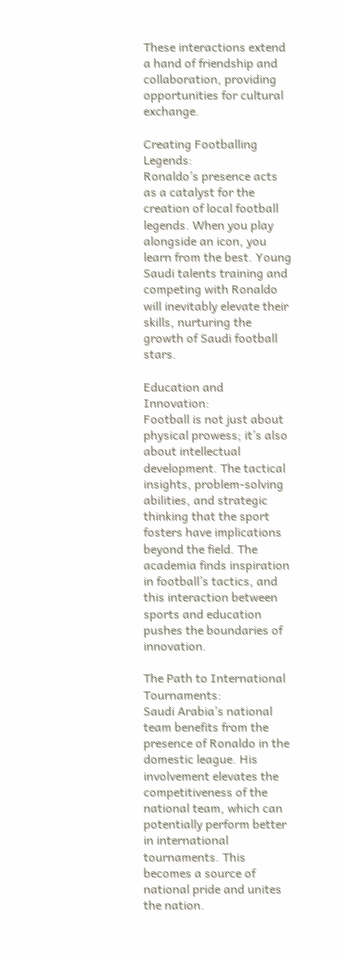These interactions extend a hand of friendship and collaboration, providing opportunities for cultural exchange.

Creating Footballing Legends:
Ronaldo’s presence acts as a catalyst for the creation of local football legends. When you play alongside an icon, you learn from the best. Young Saudi talents training and competing with Ronaldo will inevitably elevate their skills, nurturing the growth of Saudi football stars.

Education and Innovation:
Football is not just about physical prowess; it’s also about intellectual development. The tactical insights, problem-solving abilities, and strategic thinking that the sport fosters have implications beyond the field. The academia finds inspiration in football’s tactics, and this interaction between sports and education pushes the boundaries of innovation.

The Path to International Tournaments:
Saudi Arabia’s national team benefits from the presence of Ronaldo in the domestic league. His involvement elevates the competitiveness of the national team, which can potentially perform better in international tournaments. This becomes a source of national pride and unites the nation.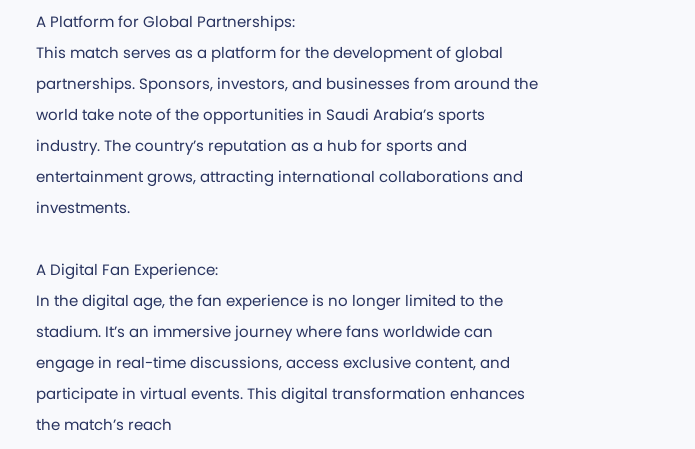A Platform for Global Partnerships:
This match serves as a platform for the development of global partnerships. Sponsors, investors, and businesses from around the world take note of the opportunities in Saudi Arabia’s sports industry. The country’s reputation as a hub for sports and entertainment grows, attracting international collaborations and investments.

A Digital Fan Experience:
In the digital age, the fan experience is no longer limited to the stadium. It’s an immersive journey where fans worldwide can engage in real-time discussions, access exclusive content, and participate in virtual events. This digital transformation enhances the match’s reach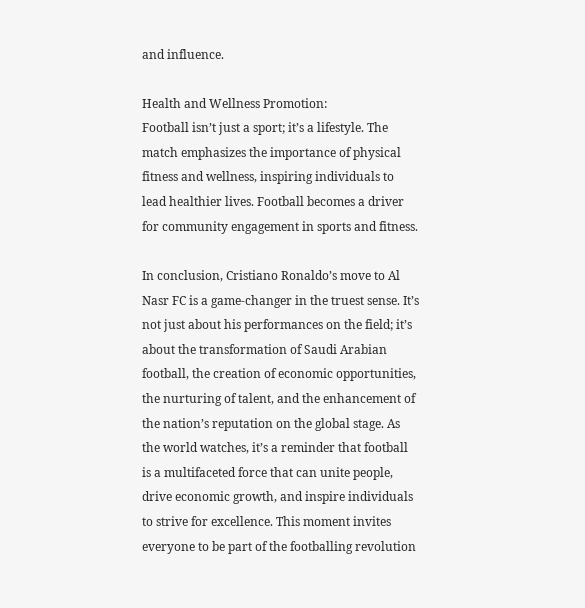and influence.

Health and Wellness Promotion:
Football isn’t just a sport; it’s a lifestyle. The match emphasizes the importance of physical fitness and wellness, inspiring individuals to lead healthier lives. Football becomes a driver for community engagement in sports and fitness.

In conclusion, Cristiano Ronaldo’s move to Al Nasr FC is a game-changer in the truest sense. It’s not just about his performances on the field; it’s about the transformation of Saudi Arabian football, the creation of economic opportunities, the nurturing of talent, and the enhancement of the nation’s reputation on the global stage. As the world watches, it’s a reminder that football is a multifaceted force that can unite people, drive economic growth, and inspire individuals to strive for excellence. This moment invites everyone to be part of the footballing revolution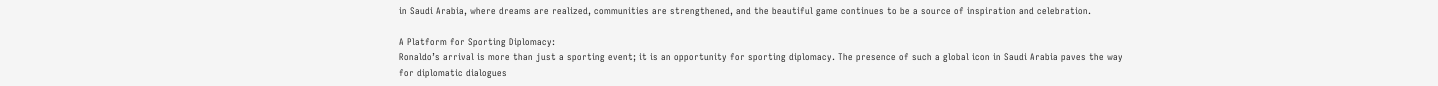in Saudi Arabia, where dreams are realized, communities are strengthened, and the beautiful game continues to be a source of inspiration and celebration.

A Platform for Sporting Diplomacy:
Ronaldo’s arrival is more than just a sporting event; it is an opportunity for sporting diplomacy. The presence of such a global icon in Saudi Arabia paves the way for diplomatic dialogues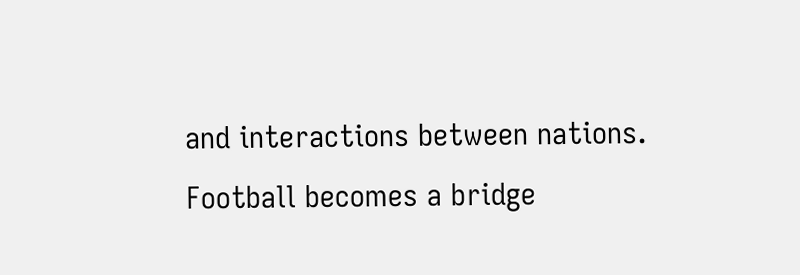and interactions between nations. Football becomes a bridge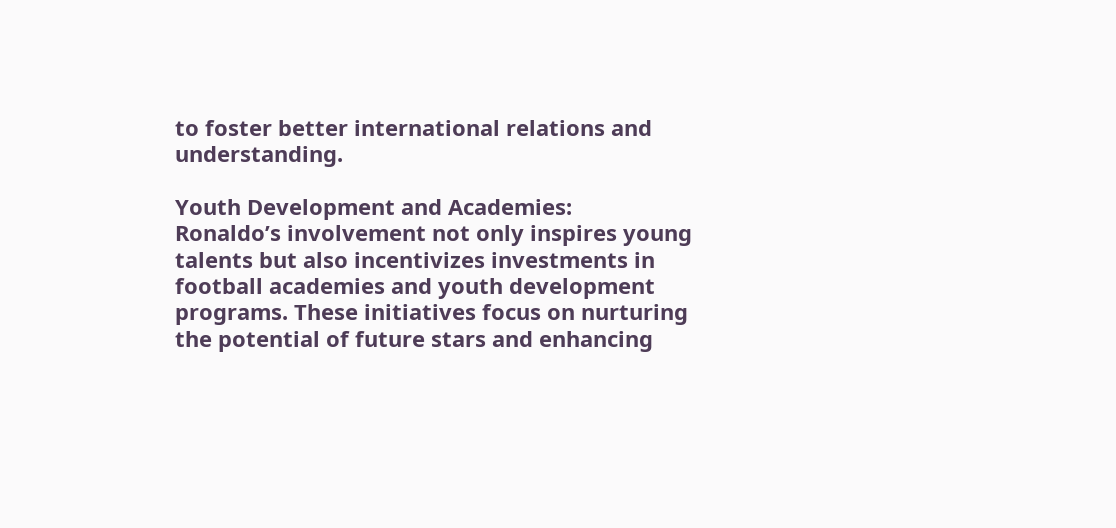to foster better international relations and understanding.

Youth Development and Academies:
Ronaldo’s involvement not only inspires young talents but also incentivizes investments in football academies and youth development programs. These initiatives focus on nurturing the potential of future stars and enhancing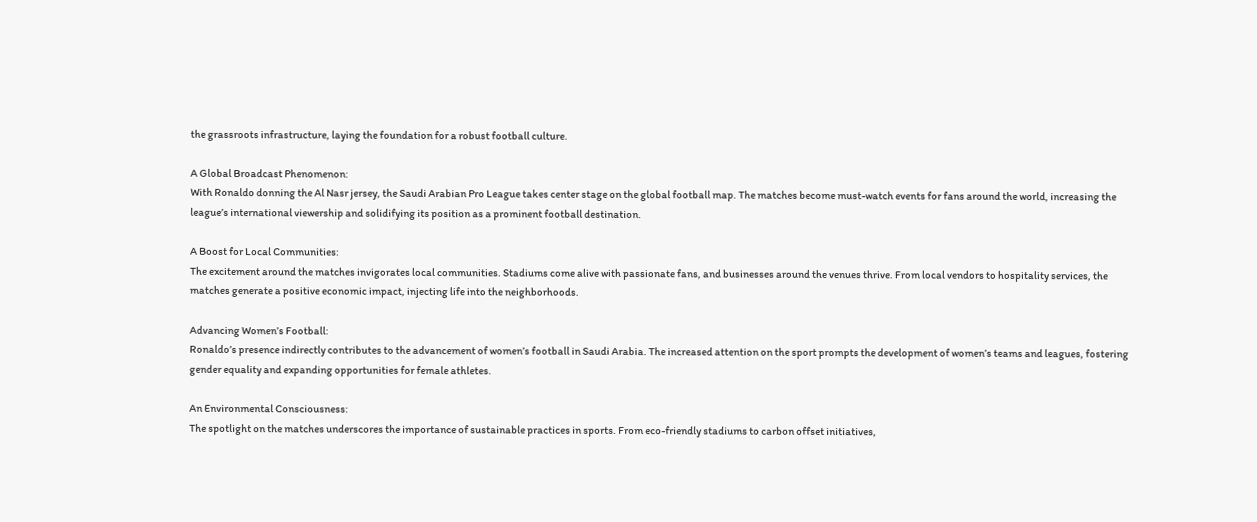the grassroots infrastructure, laying the foundation for a robust football culture.

A Global Broadcast Phenomenon:
With Ronaldo donning the Al Nasr jersey, the Saudi Arabian Pro League takes center stage on the global football map. The matches become must-watch events for fans around the world, increasing the league’s international viewership and solidifying its position as a prominent football destination.

A Boost for Local Communities:
The excitement around the matches invigorates local communities. Stadiums come alive with passionate fans, and businesses around the venues thrive. From local vendors to hospitality services, the matches generate a positive economic impact, injecting life into the neighborhoods.

Advancing Women’s Football:
Ronaldo’s presence indirectly contributes to the advancement of women’s football in Saudi Arabia. The increased attention on the sport prompts the development of women’s teams and leagues, fostering gender equality and expanding opportunities for female athletes.

An Environmental Consciousness:
The spotlight on the matches underscores the importance of sustainable practices in sports. From eco-friendly stadiums to carbon offset initiatives,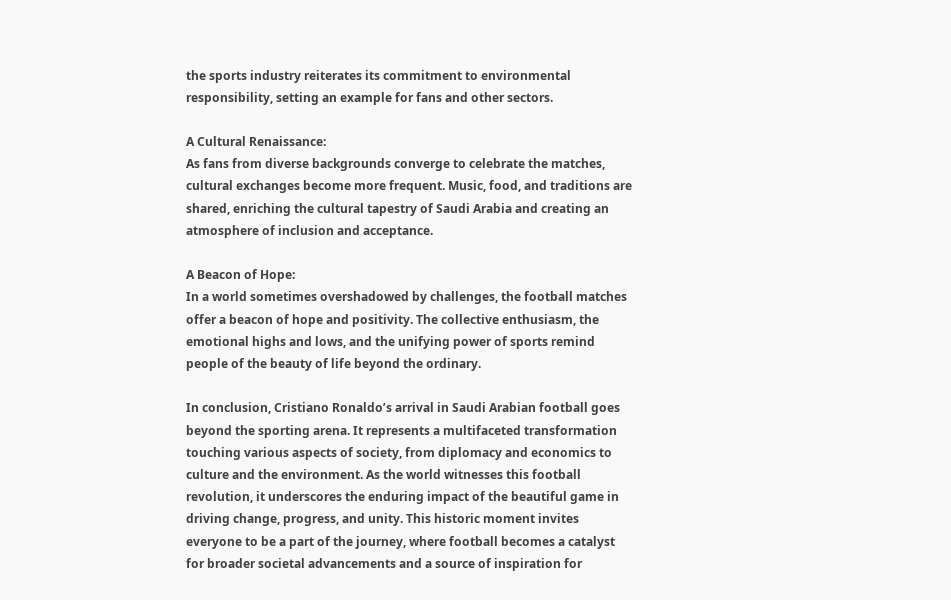the sports industry reiterates its commitment to environmental responsibility, setting an example for fans and other sectors.

A Cultural Renaissance:
As fans from diverse backgrounds converge to celebrate the matches, cultural exchanges become more frequent. Music, food, and traditions are shared, enriching the cultural tapestry of Saudi Arabia and creating an atmosphere of inclusion and acceptance.

A Beacon of Hope:
In a world sometimes overshadowed by challenges, the football matches offer a beacon of hope and positivity. The collective enthusiasm, the emotional highs and lows, and the unifying power of sports remind people of the beauty of life beyond the ordinary.

In conclusion, Cristiano Ronaldo’s arrival in Saudi Arabian football goes beyond the sporting arena. It represents a multifaceted transformation touching various aspects of society, from diplomacy and economics to culture and the environment. As the world witnesses this football revolution, it underscores the enduring impact of the beautiful game in driving change, progress, and unity. This historic moment invites everyone to be a part of the journey, where football becomes a catalyst for broader societal advancements and a source of inspiration for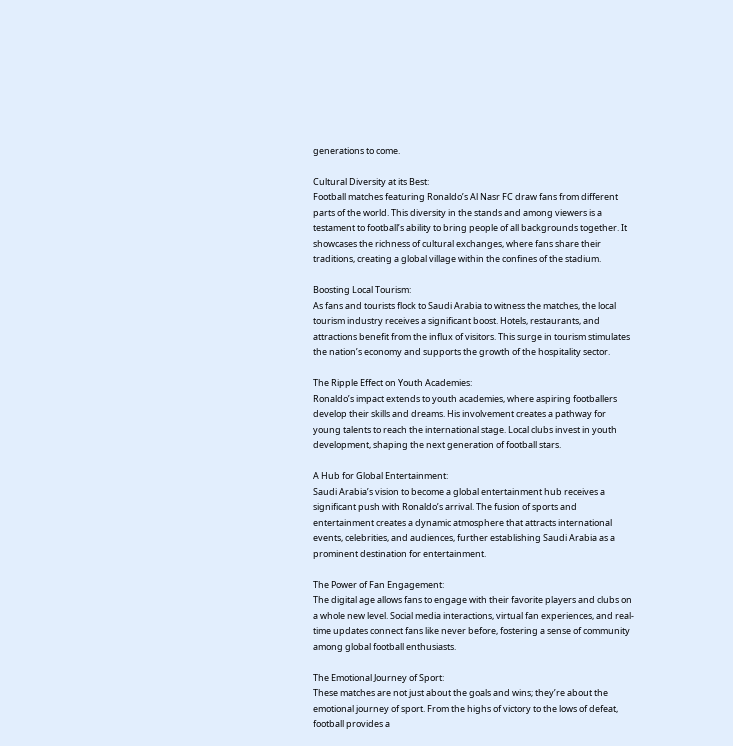generations to come.

Cultural Diversity at its Best:
Football matches featuring Ronaldo’s Al Nasr FC draw fans from different parts of the world. This diversity in the stands and among viewers is a testament to football’s ability to bring people of all backgrounds together. It showcases the richness of cultural exchanges, where fans share their traditions, creating a global village within the confines of the stadium.

Boosting Local Tourism:
As fans and tourists flock to Saudi Arabia to witness the matches, the local tourism industry receives a significant boost. Hotels, restaurants, and attractions benefit from the influx of visitors. This surge in tourism stimulates the nation’s economy and supports the growth of the hospitality sector.

The Ripple Effect on Youth Academies:
Ronaldo’s impact extends to youth academies, where aspiring footballers develop their skills and dreams. His involvement creates a pathway for young talents to reach the international stage. Local clubs invest in youth development, shaping the next generation of football stars.

A Hub for Global Entertainment:
Saudi Arabia’s vision to become a global entertainment hub receives a significant push with Ronaldo’s arrival. The fusion of sports and entertainment creates a dynamic atmosphere that attracts international events, celebrities, and audiences, further establishing Saudi Arabia as a prominent destination for entertainment.

The Power of Fan Engagement:
The digital age allows fans to engage with their favorite players and clubs on a whole new level. Social media interactions, virtual fan experiences, and real-time updates connect fans like never before, fostering a sense of community among global football enthusiasts.

The Emotional Journey of Sport:
These matches are not just about the goals and wins; they’re about the emotional journey of sport. From the highs of victory to the lows of defeat, football provides a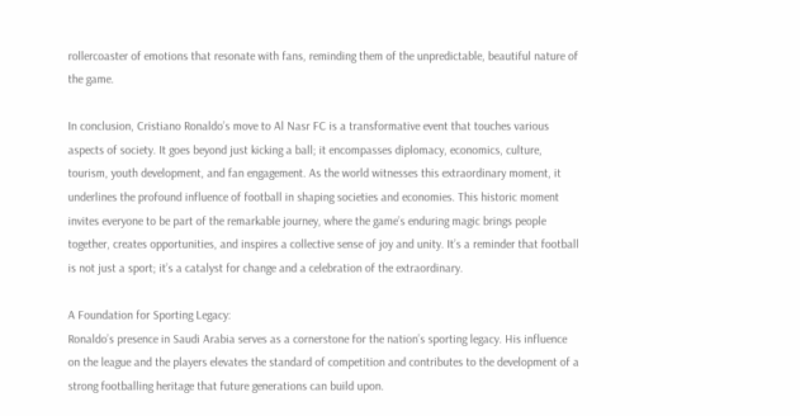rollercoaster of emotions that resonate with fans, reminding them of the unpredictable, beautiful nature of the game.

In conclusion, Cristiano Ronaldo’s move to Al Nasr FC is a transformative event that touches various aspects of society. It goes beyond just kicking a ball; it encompasses diplomacy, economics, culture, tourism, youth development, and fan engagement. As the world witnesses this extraordinary moment, it underlines the profound influence of football in shaping societies and economies. This historic moment invites everyone to be part of the remarkable journey, where the game’s enduring magic brings people together, creates opportunities, and inspires a collective sense of joy and unity. It’s a reminder that football is not just a sport; it’s a catalyst for change and a celebration of the extraordinary.

A Foundation for Sporting Legacy:
Ronaldo’s presence in Saudi Arabia serves as a cornerstone for the nation’s sporting legacy. His influence on the league and the players elevates the standard of competition and contributes to the development of a strong footballing heritage that future generations can build upon.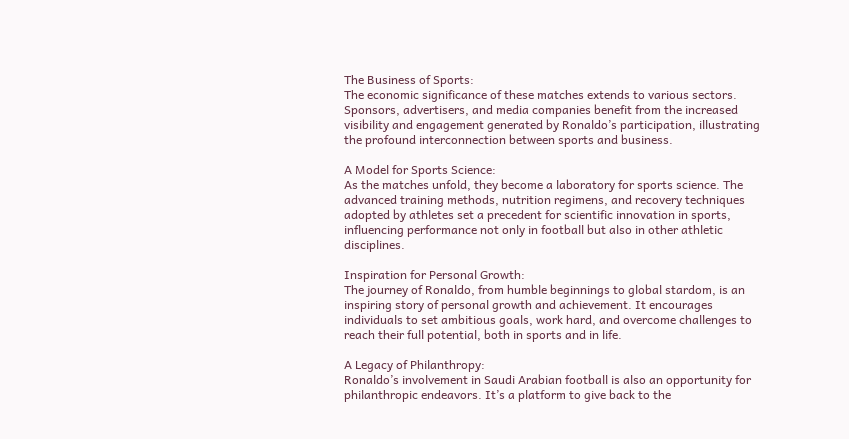The Business of Sports:
The economic significance of these matches extends to various sectors. Sponsors, advertisers, and media companies benefit from the increased visibility and engagement generated by Ronaldo’s participation, illustrating the profound interconnection between sports and business.

A Model for Sports Science:
As the matches unfold, they become a laboratory for sports science. The advanced training methods, nutrition regimens, and recovery techniques adopted by athletes set a precedent for scientific innovation in sports, influencing performance not only in football but also in other athletic disciplines.

Inspiration for Personal Growth:
The journey of Ronaldo, from humble beginnings to global stardom, is an inspiring story of personal growth and achievement. It encourages individuals to set ambitious goals, work hard, and overcome challenges to reach their full potential, both in sports and in life.

A Legacy of Philanthropy:
Ronaldo’s involvement in Saudi Arabian football is also an opportunity for philanthropic endeavors. It’s a platform to give back to the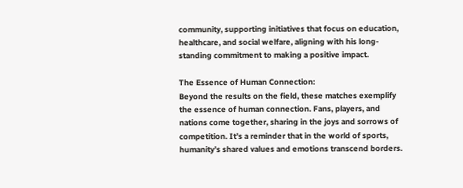community, supporting initiatives that focus on education, healthcare, and social welfare, aligning with his long-standing commitment to making a positive impact.

The Essence of Human Connection:
Beyond the results on the field, these matches exemplify the essence of human connection. Fans, players, and nations come together, sharing in the joys and sorrows of competition. It’s a reminder that in the world of sports, humanity’s shared values and emotions transcend borders.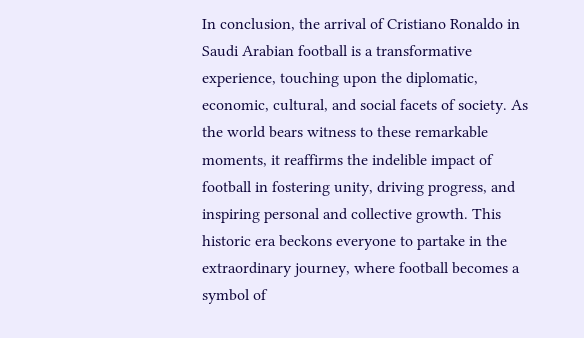In conclusion, the arrival of Cristiano Ronaldo in Saudi Arabian football is a transformative experience, touching upon the diplomatic, economic, cultural, and social facets of society. As the world bears witness to these remarkable moments, it reaffirms the indelible impact of football in fostering unity, driving progress, and inspiring personal and collective growth. This historic era beckons everyone to partake in the extraordinary journey, where football becomes a symbol of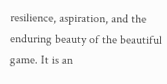resilience, aspiration, and the enduring beauty of the beautiful game. It is an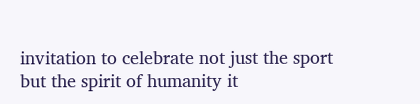invitation to celebrate not just the sport but the spirit of humanity it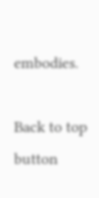embodies.

Back to top button